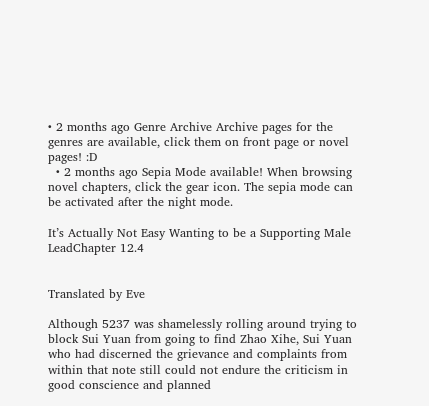• 2 months ago Genre Archive Archive pages for the genres are available, click them on front page or novel pages! :D
  • 2 months ago Sepia Mode available! When browsing novel chapters, click the gear icon. The sepia mode can be activated after the night mode.

It’s Actually Not Easy Wanting to be a Supporting Male LeadChapter 12.4


Translated by Eve

Although 5237 was shamelessly rolling around trying to block Sui Yuan from going to find Zhao Xihe, Sui Yuan who had discerned the grievance and complaints from within that note still could not endure the criticism in good conscience and planned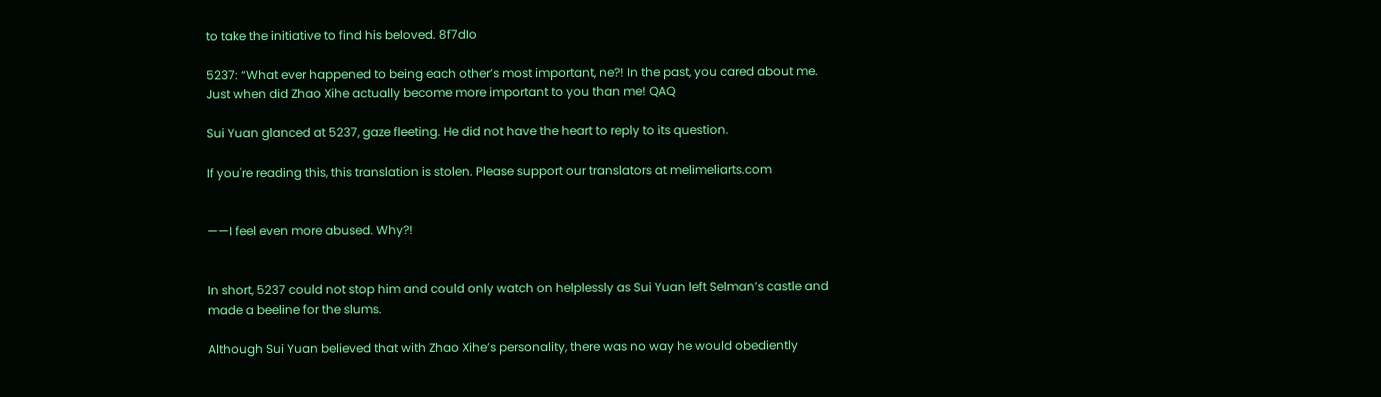to take the initiative to find his beloved. 8f7dIo

5237: “What ever happened to being each other’s most important, ne?! In the past, you cared about me. Just when did Zhao Xihe actually become more important to you than me! QAQ

Sui Yuan glanced at 5237, gaze fleeting. He did not have the heart to reply to its question.

If you're reading this, this translation is stolen. Please support our translators at melimeliarts.com


——I feel even more abused. Why?!


In short, 5237 could not stop him and could only watch on helplessly as Sui Yuan left Selman’s castle and made a beeline for the slums.

Although Sui Yuan believed that with Zhao Xihe’s personality, there was no way he would obediently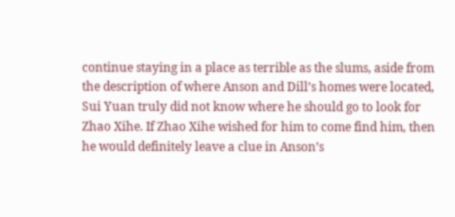continue staying in a place as terrible as the slums, aside from the description of where Anson and Dill’s homes were located, Sui Yuan truly did not know where he should go to look for Zhao Xihe. If Zhao Xihe wished for him to come find him, then he would definitely leave a clue in Anson’s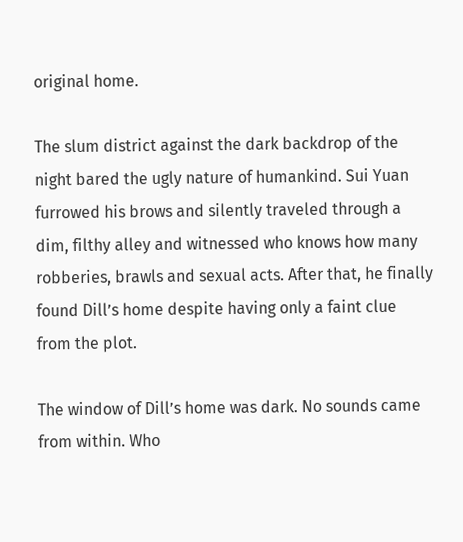original home.

The slum district against the dark backdrop of the night bared the ugly nature of humankind. Sui Yuan furrowed his brows and silently traveled through a dim, filthy alley and witnessed who knows how many robberies, brawls and sexual acts. After that, he finally found Dill’s home despite having only a faint clue from the plot.

The window of Dill’s home was dark. No sounds came from within. Who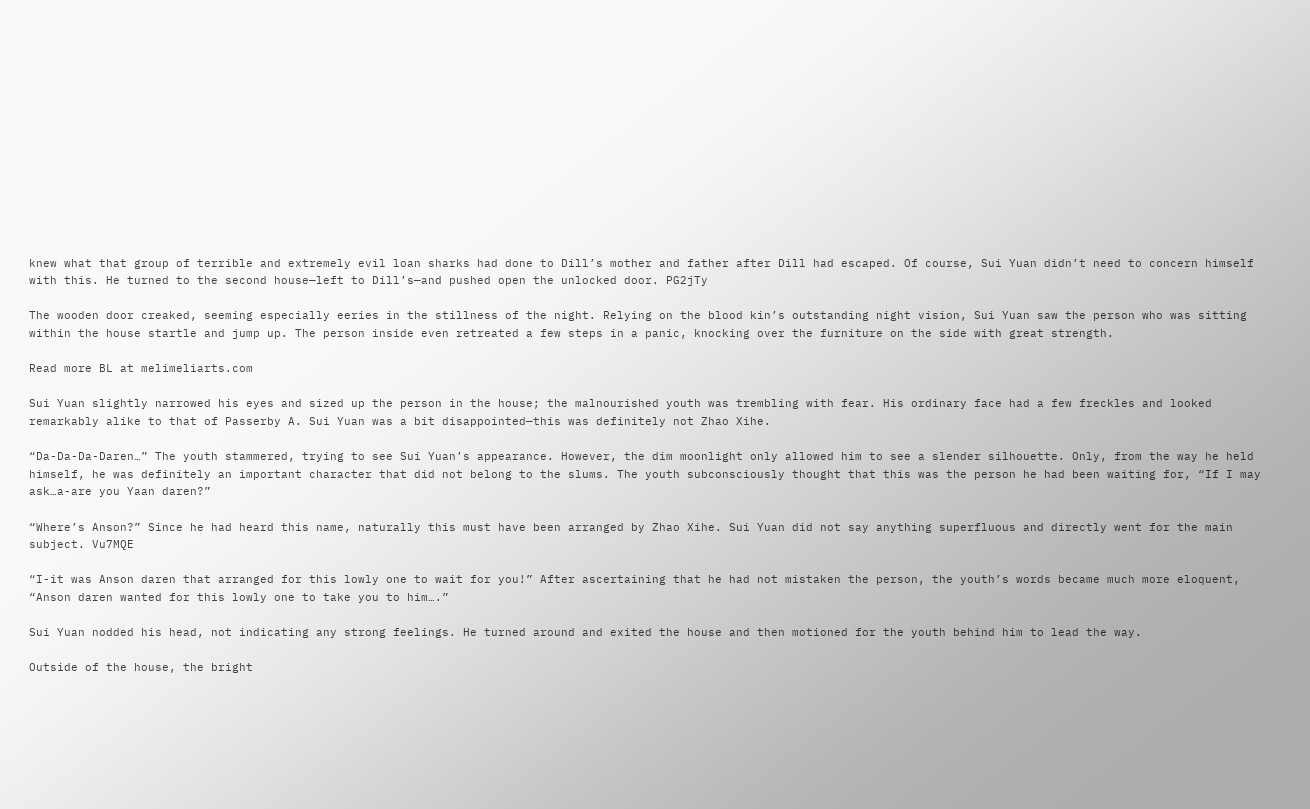knew what that group of terrible and extremely evil loan sharks had done to Dill’s mother and father after Dill had escaped. Of course, Sui Yuan didn’t need to concern himself with this. He turned to the second house—left to Dill’s—and pushed open the unlocked door. PG2jTy

The wooden door creaked, seeming especially eeries in the stillness of the night. Relying on the blood kin’s outstanding night vision, Sui Yuan saw the person who was sitting within the house startle and jump up. The person inside even retreated a few steps in a panic, knocking over the furniture on the side with great strength.

Read more BL at melimeliarts.com

Sui Yuan slightly narrowed his eyes and sized up the person in the house; the malnourished youth was trembling with fear. His ordinary face had a few freckles and looked remarkably alike to that of Passerby A. Sui Yuan was a bit disappointed—this was definitely not Zhao Xihe.

“Da-Da-Da-Daren…” The youth stammered, trying to see Sui Yuan’s appearance. However, the dim moonlight only allowed him to see a slender silhouette. Only, from the way he held himself, he was definitely an important character that did not belong to the slums. The youth subconsciously thought that this was the person he had been waiting for, “If I may ask…a-are you Yaan daren?”

“Where’s Anson?” Since he had heard this name, naturally this must have been arranged by Zhao Xihe. Sui Yuan did not say anything superfluous and directly went for the main subject. Vu7MQE

“I-it was Anson daren that arranged for this lowly one to wait for you!” After ascertaining that he had not mistaken the person, the youth’s words became much more eloquent, “Anson daren wanted for this lowly one to take you to him….”

Sui Yuan nodded his head, not indicating any strong feelings. He turned around and exited the house and then motioned for the youth behind him to lead the way.

Outside of the house, the bright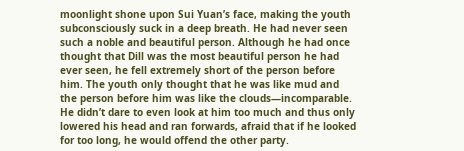moonlight shone upon Sui Yuan’s face, making the youth subconsciously suck in a deep breath. He had never seen such a noble and beautiful person. Although he had once thought that Dill was the most beautiful person he had ever seen, he fell extremely short of the person before him. The youth only thought that he was like mud and the person before him was like the clouds—incomparable. He didn’t dare to even look at him too much and thus only lowered his head and ran forwards, afraid that if he looked for too long, he would offend the other party.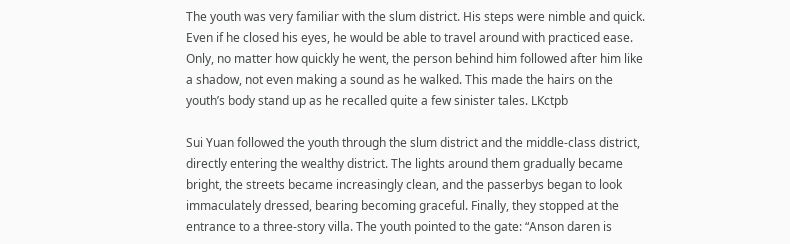The youth was very familiar with the slum district. His steps were nimble and quick. Even if he closed his eyes, he would be able to travel around with practiced ease. Only, no matter how quickly he went, the person behind him followed after him like a shadow, not even making a sound as he walked. This made the hairs on the youth’s body stand up as he recalled quite a few sinister tales. LKctpb

Sui Yuan followed the youth through the slum district and the middle-class district, directly entering the wealthy district. The lights around them gradually became bright, the streets became increasingly clean, and the passerbys began to look immaculately dressed, bearing becoming graceful. Finally, they stopped at the entrance to a three-story villa. The youth pointed to the gate: “Anson daren is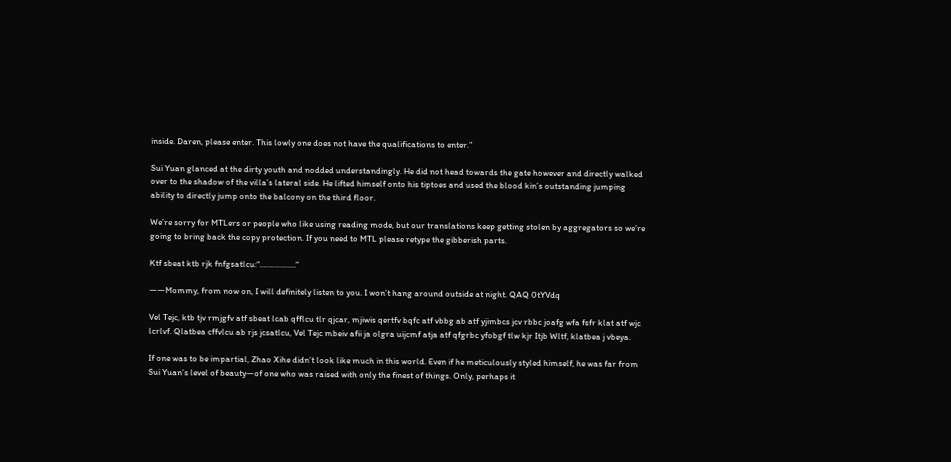inside. Daren, please enter. This lowly one does not have the qualifications to enter.”

Sui Yuan glanced at the dirty youth and nodded understandingly. He did not head towards the gate however and directly walked over to the shadow of the villa’s lateral side. He lifted himself onto his tiptoes and used the blood kin’s outstanding jumping ability to directly jump onto the balcony on the third floor.

We’re sorry for MTLers or people who like using reading mode, but our translations keep getting stolen by aggregators so we’re going to bring back the copy protection. If you need to MTL please retype the gibberish parts.

Ktf sbeat ktb rjk fnfgsatlcu:“………………”

——Mommy, from now on, I will definitely listen to you. I won’t hang around outside at night. QAQ 0tYVdq

Vel Tejc, ktb tjv rmjgfv atf sbeat lcab qfflcu tlr qjcar, mjiwis qertfv bqfc atf vbbg ab atf yjimbcs jcv rbbc joafg wfa fsfr klat atf wjc lcrlvf. Qlatbea cffvlcu ab rjs jcsatlcu, Vel Tejc mbeiv afii ja olgra uijcmf atja atf qfgrbc yfobgf tlw kjr Itjb Wltf, klatbea j vbeya.

If one was to be impartial, Zhao Xihe didn’t look like much in this world. Even if he meticulously styled himself, he was far from Sui Yuan’s level of beauty—of one who was raised with only the finest of things. Only, perhaps it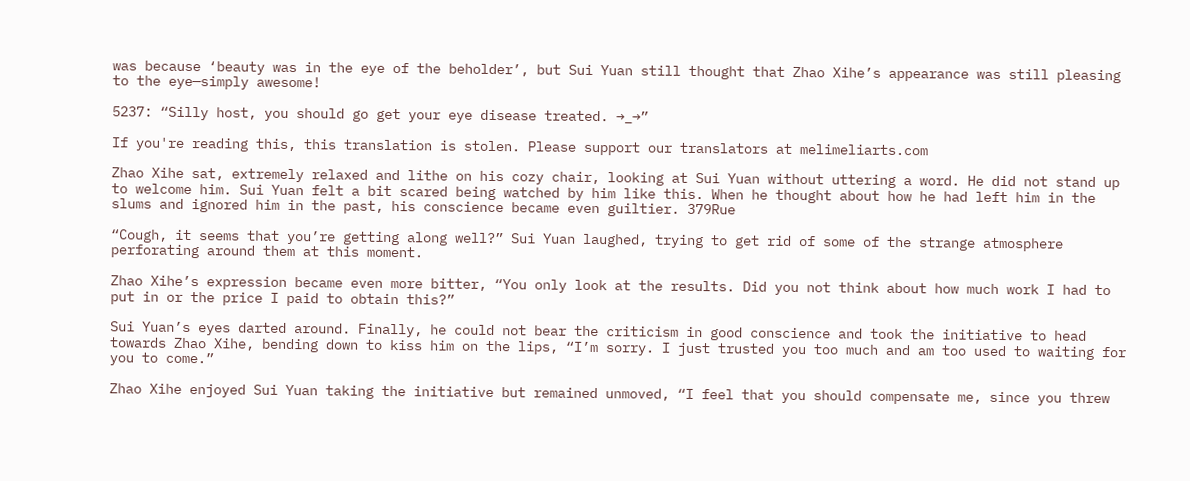was because ‘beauty was in the eye of the beholder’, but Sui Yuan still thought that Zhao Xihe’s appearance was still pleasing to the eye—simply awesome!

5237: “Silly host, you should go get your eye disease treated. →_→”

If you're reading this, this translation is stolen. Please support our translators at melimeliarts.com

Zhao Xihe sat, extremely relaxed and lithe on his cozy chair, looking at Sui Yuan without uttering a word. He did not stand up to welcome him. Sui Yuan felt a bit scared being watched by him like this. When he thought about how he had left him in the slums and ignored him in the past, his conscience became even guiltier. 379Rue

“Cough, it seems that you’re getting along well?” Sui Yuan laughed, trying to get rid of some of the strange atmosphere perforating around them at this moment.

Zhao Xihe’s expression became even more bitter, “You only look at the results. Did you not think about how much work I had to put in or the price I paid to obtain this?”

Sui Yuan’s eyes darted around. Finally, he could not bear the criticism in good conscience and took the initiative to head towards Zhao Xihe, bending down to kiss him on the lips, “I’m sorry. I just trusted you too much and am too used to waiting for you to come.”

Zhao Xihe enjoyed Sui Yuan taking the initiative but remained unmoved, “I feel that you should compensate me, since you threw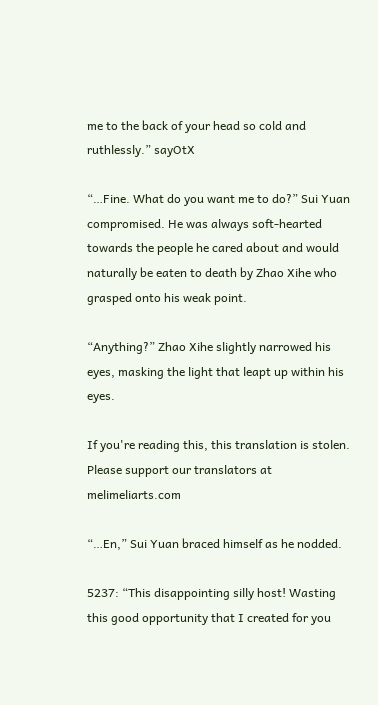me to the back of your head so cold and ruthlessly.” sayOtX

“…Fine. What do you want me to do?” Sui Yuan compromised. He was always soft-hearted towards the people he cared about and would naturally be eaten to death by Zhao Xihe who grasped onto his weak point.

“Anything?” Zhao Xihe slightly narrowed his eyes, masking the light that leapt up within his eyes.

If you're reading this, this translation is stolen. Please support our translators at melimeliarts.com

“…En,” Sui Yuan braced himself as he nodded.

5237: “This disappointing silly host! Wasting this good opportunity that I created for you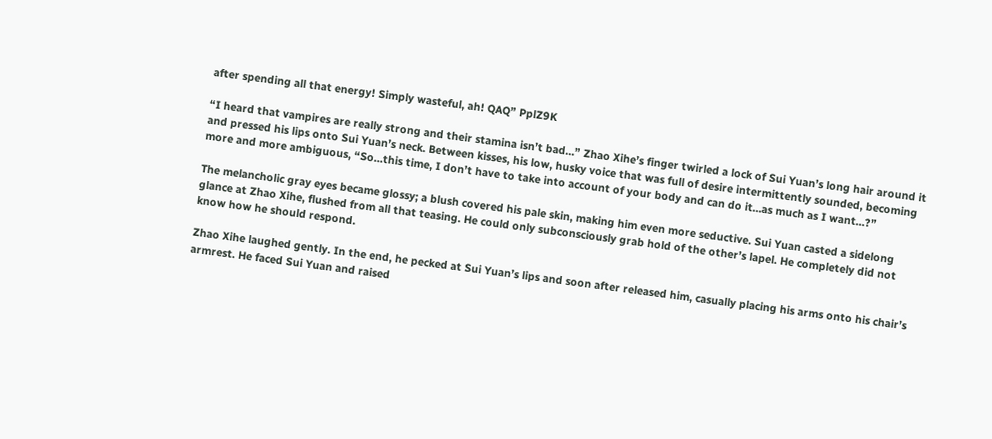after spending all that energy! Simply wasteful, ah! QAQ” PplZ9K

“I heard that vampires are really strong and their stamina isn’t bad…” Zhao Xihe’s finger twirled a lock of Sui Yuan’s long hair around it and pressed his lips onto Sui Yuan’s neck. Between kisses, his low, husky voice that was full of desire intermittently sounded, becoming more and more ambiguous, “So…this time, I don’t have to take into account of your body and can do it…as much as I want…?”

The melancholic gray eyes became glossy; a blush covered his pale skin, making him even more seductive. Sui Yuan casted a sidelong glance at Zhao Xihe, flushed from all that teasing. He could only subconsciously grab hold of the other’s lapel. He completely did not know how he should respond.

Zhao Xihe laughed gently. In the end, he pecked at Sui Yuan’s lips and soon after released him, casually placing his arms onto his chair’s armrest. He faced Sui Yuan and raised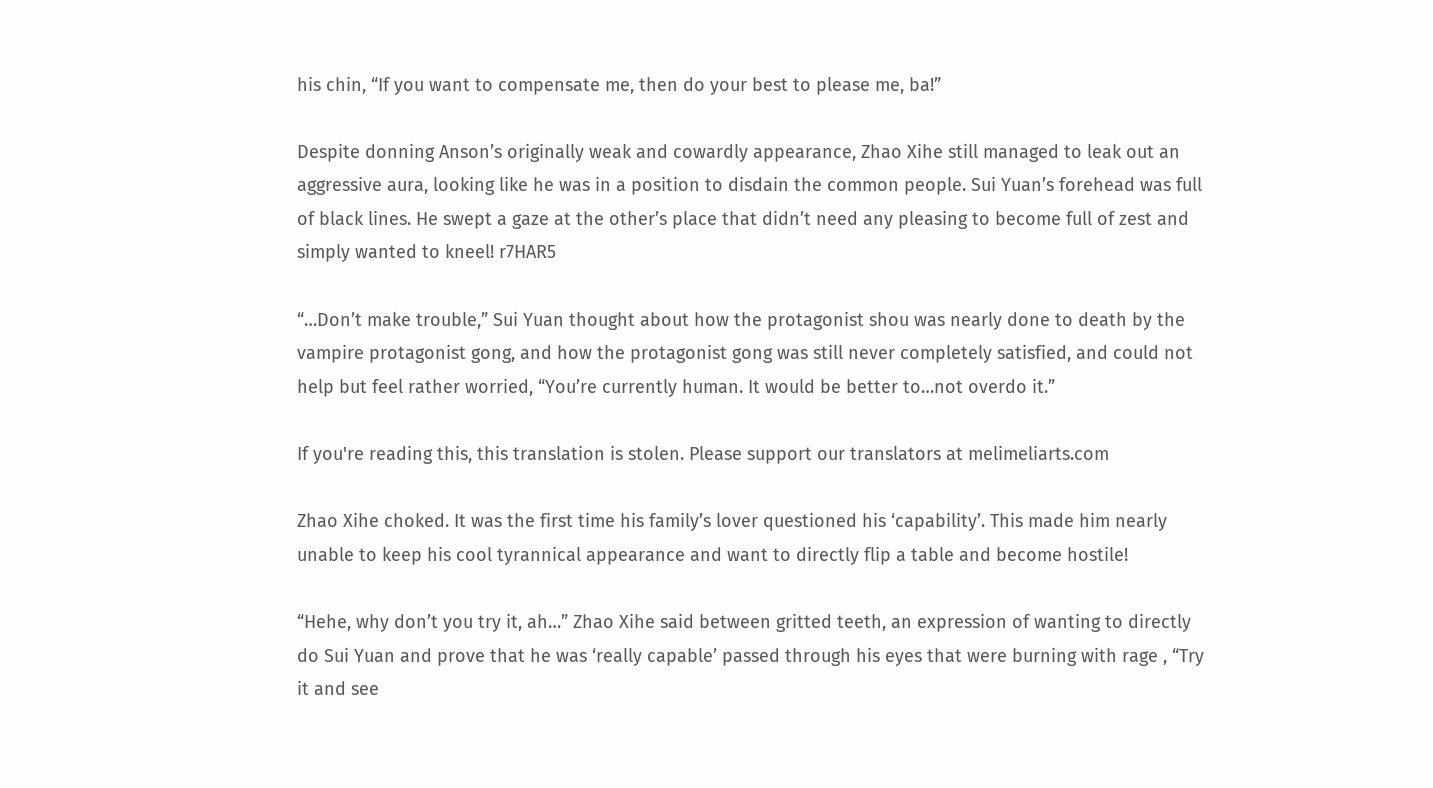his chin, “If you want to compensate me, then do your best to please me, ba!”

Despite donning Anson’s originally weak and cowardly appearance, Zhao Xihe still managed to leak out an aggressive aura, looking like he was in a position to disdain the common people. Sui Yuan’s forehead was full of black lines. He swept a gaze at the other’s place that didn’t need any pleasing to become full of zest and simply wanted to kneel! r7HAR5

“…Don’t make trouble,” Sui Yuan thought about how the protagonist shou was nearly done to death by the vampire protagonist gong, and how the protagonist gong was still never completely satisfied, and could not help but feel rather worried, “You’re currently human. It would be better to…not overdo it.”

If you're reading this, this translation is stolen. Please support our translators at melimeliarts.com

Zhao Xihe choked. It was the first time his family’s lover questioned his ‘capability’. This made him nearly unable to keep his cool tyrannical appearance and want to directly flip a table and become hostile!

“Hehe, why don’t you try it, ah…” Zhao Xihe said between gritted teeth, an expression of wanting to directly do Sui Yuan and prove that he was ‘really capable’ passed through his eyes that were burning with rage , “Try it and see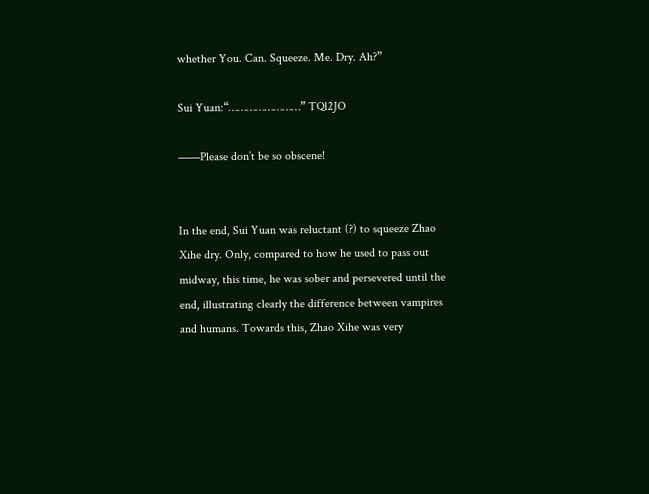whether You. Can. Squeeze. Me. Dry. Ah?”

Sui Yuan:“……………………” TQl2JO

——Please don’t be so obscene!


In the end, Sui Yuan was reluctant (?) to squeeze Zhao Xihe dry. Only, compared to how he used to pass out midway, this time, he was sober and persevered until the end, illustrating clearly the difference between vampires and humans. Towards this, Zhao Xihe was very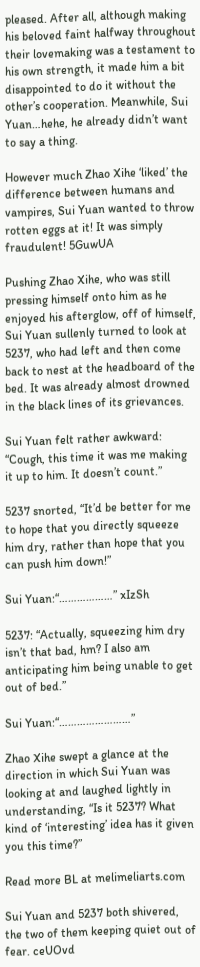pleased. After all, although making his beloved faint halfway throughout their lovemaking was a testament to his own strength, it made him a bit disappointed to do it without the other’s cooperation. Meanwhile, Sui Yuan…hehe, he already didn’t want to say a thing.

However much Zhao Xihe ‘liked’ the difference between humans and vampires, Sui Yuan wanted to throw rotten eggs at it! It was simply fraudulent! 5GuwUA

Pushing Zhao Xihe, who was still pressing himself onto him as he enjoyed his afterglow, off of himself, Sui Yuan sullenly turned to look at 5237, who had left and then come back to nest at the headboard of the bed. It was already almost drowned in the black lines of its grievances.

Sui Yuan felt rather awkward: “Cough, this time it was me making it up to him. It doesn’t count.”

5237 snorted, “It’d be better for me to hope that you directly squeeze him dry, rather than hope that you can push him down!”

Sui Yuan:“………………” xIzSh

5237: “Actually, squeezing him dry isn’t that bad, hm? I also am anticipating him being unable to get out of bed.”

Sui Yuan:“……………………”

Zhao Xihe swept a glance at the direction in which Sui Yuan was looking at and laughed lightly in understanding, “Is it 5237? What kind of ‘interesting’ idea has it given you this time?”

Read more BL at melimeliarts.com

Sui Yuan and 5237 both shivered, the two of them keeping quiet out of fear. ceUOvd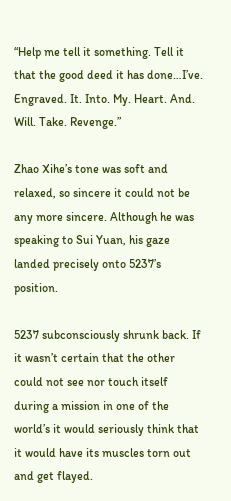“Help me tell it something. Tell it that the good deed it has done…I’ve. Engraved. It. Into. My. Heart. And. Will. Take. Revenge.”

Zhao Xihe’s tone was soft and relaxed, so sincere it could not be any more sincere. Although he was speaking to Sui Yuan, his gaze landed precisely onto 5237’s position.

5237 subconsciously shrunk back. If it wasn’t certain that the other could not see nor touch itself during a mission in one of the world’s it would seriously think that it would have its muscles torn out and get flayed.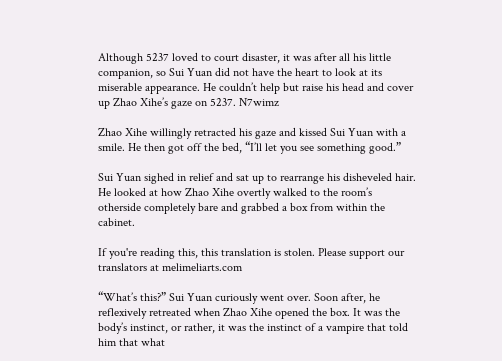Although 5237 loved to court disaster, it was after all his little companion, so Sui Yuan did not have the heart to look at its miserable appearance. He couldn’t help but raise his head and cover up Zhao Xihe’s gaze on 5237. N7wimz

Zhao Xihe willingly retracted his gaze and kissed Sui Yuan with a smile. He then got off the bed, “I’ll let you see something good.”

Sui Yuan sighed in relief and sat up to rearrange his disheveled hair. He looked at how Zhao Xihe overtly walked to the room’s otherside completely bare and grabbed a box from within the cabinet.

If you're reading this, this translation is stolen. Please support our translators at melimeliarts.com

“What’s this?” Sui Yuan curiously went over. Soon after, he reflexively retreated when Zhao Xihe opened the box. It was the body’s instinct, or rather, it was the instinct of a vampire that told him that what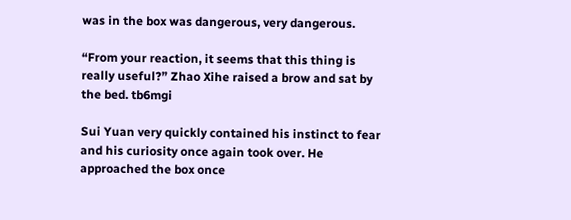was in the box was dangerous, very dangerous.

“From your reaction, it seems that this thing is really useful?” Zhao Xihe raised a brow and sat by the bed. tb6mgi

Sui Yuan very quickly contained his instinct to fear and his curiosity once again took over. He approached the box once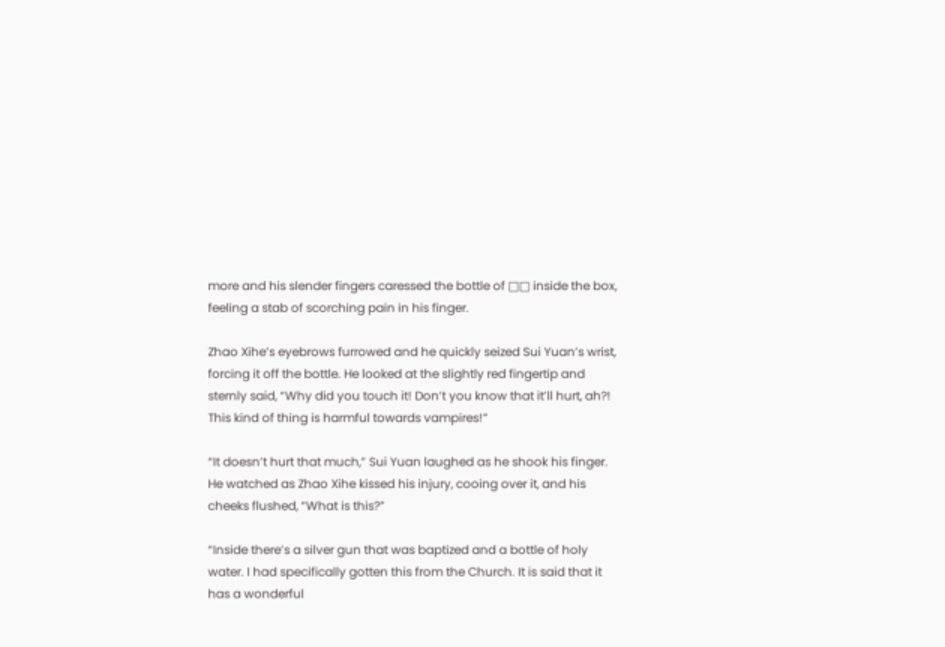more and his slender fingers caressed the bottle of □□ inside the box, feeling a stab of scorching pain in his finger.

Zhao Xihe’s eyebrows furrowed and he quickly seized Sui Yuan’s wrist, forcing it off the bottle. He looked at the slightly red fingertip and sternly said, “Why did you touch it! Don’t you know that it’ll hurt, ah?! This kind of thing is harmful towards vampires!”

“It doesn’t hurt that much,” Sui Yuan laughed as he shook his finger. He watched as Zhao Xihe kissed his injury, cooing over it, and his cheeks flushed, “What is this?”

“Inside there’s a silver gun that was baptized and a bottle of holy water. I had specifically gotten this from the Church. It is said that it has a wonderful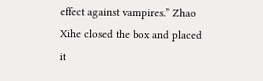effect against vampires.” Zhao Xihe closed the box and placed it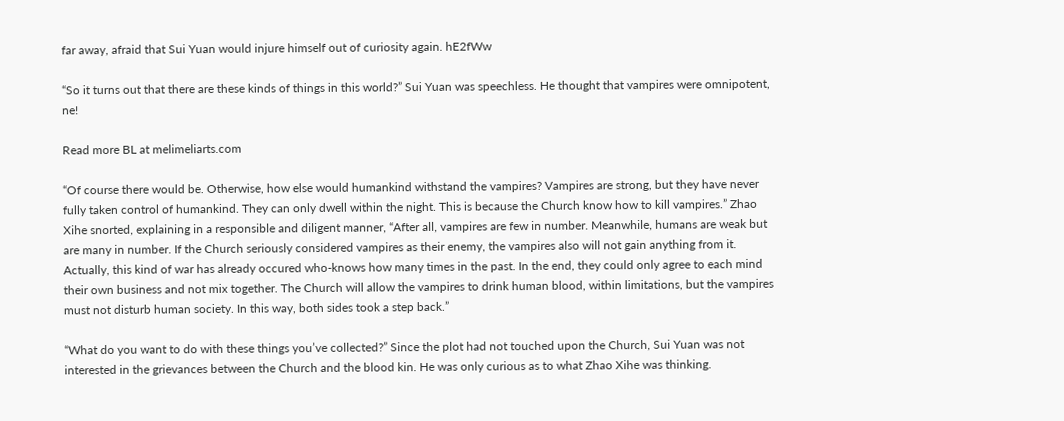far away, afraid that Sui Yuan would injure himself out of curiosity again. hE2fWw

“So it turns out that there are these kinds of things in this world?” Sui Yuan was speechless. He thought that vampires were omnipotent, ne!

Read more BL at melimeliarts.com

“Of course there would be. Otherwise, how else would humankind withstand the vampires? Vampires are strong, but they have never fully taken control of humankind. They can only dwell within the night. This is because the Church know how to kill vampires.” Zhao Xihe snorted, explaining in a responsible and diligent manner, “After all, vampires are few in number. Meanwhile, humans are weak but are many in number. If the Church seriously considered vampires as their enemy, the vampires also will not gain anything from it. Actually, this kind of war has already occured who-knows how many times in the past. In the end, they could only agree to each mind their own business and not mix together. The Church will allow the vampires to drink human blood, within limitations, but the vampires must not disturb human society. In this way, both sides took a step back.”

“What do you want to do with these things you’ve collected?” Since the plot had not touched upon the Church, Sui Yuan was not interested in the grievances between the Church and the blood kin. He was only curious as to what Zhao Xihe was thinking.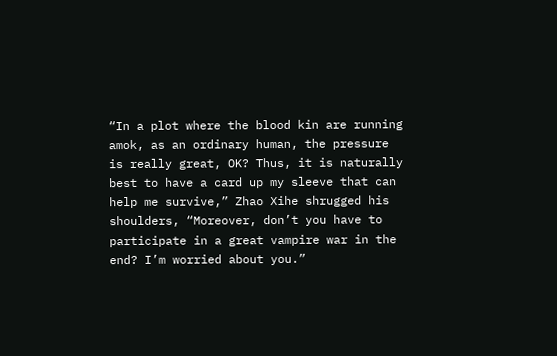“In a plot where the blood kin are running amok, as an ordinary human, the pressure is really great, OK? Thus, it is naturally best to have a card up my sleeve that can help me survive,” Zhao Xihe shrugged his shoulders, “Moreover, don’t you have to participate in a great vampire war in the end? I’m worried about you.”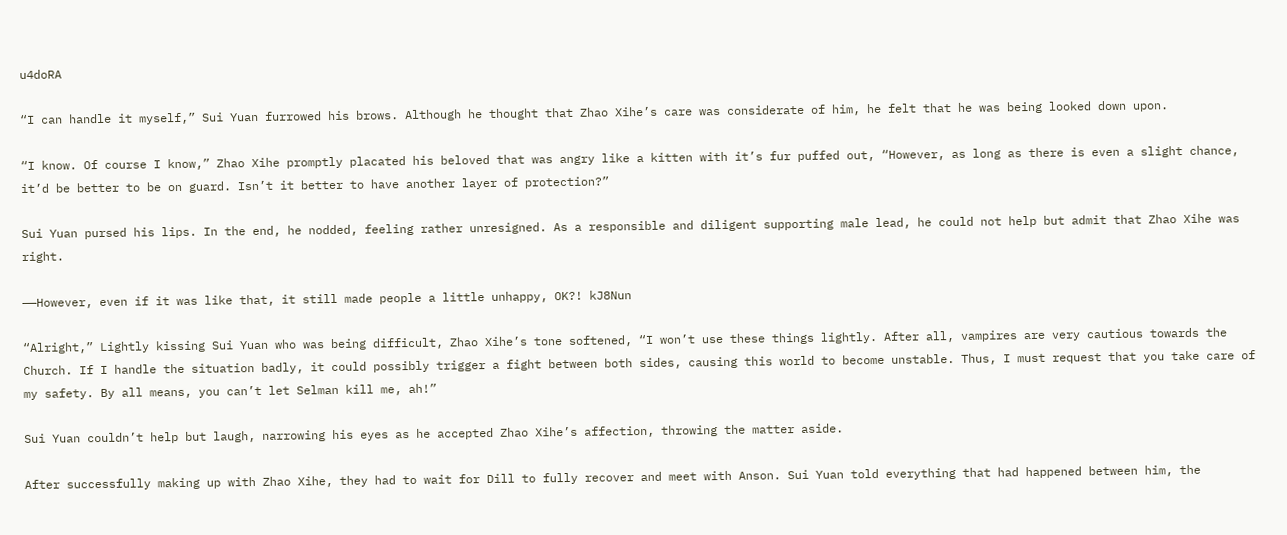u4doRA

“I can handle it myself,” Sui Yuan furrowed his brows. Although he thought that Zhao Xihe’s care was considerate of him, he felt that he was being looked down upon.

“I know. Of course I know,” Zhao Xihe promptly placated his beloved that was angry like a kitten with it’s fur puffed out, “However, as long as there is even a slight chance, it’d be better to be on guard. Isn’t it better to have another layer of protection?”

Sui Yuan pursed his lips. In the end, he nodded, feeling rather unresigned. As a responsible and diligent supporting male lead, he could not help but admit that Zhao Xihe was right.

——However, even if it was like that, it still made people a little unhappy, OK?! kJ8Nun

“Alright,” Lightly kissing Sui Yuan who was being difficult, Zhao Xihe’s tone softened, “I won’t use these things lightly. After all, vampires are very cautious towards the Church. If I handle the situation badly, it could possibly trigger a fight between both sides, causing this world to become unstable. Thus, I must request that you take care of my safety. By all means, you can’t let Selman kill me, ah!”

Sui Yuan couldn’t help but laugh, narrowing his eyes as he accepted Zhao Xihe’s affection, throwing the matter aside.

After successfully making up with Zhao Xihe, they had to wait for Dill to fully recover and meet with Anson. Sui Yuan told everything that had happened between him, the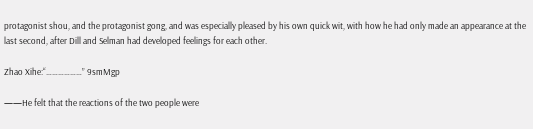protagonist shou, and the protagonist gong, and was especially pleased by his own quick wit, with how he had only made an appearance at the last second, after Dill and Selman had developed feelings for each other.

Zhao Xihe:“………………” 9smMgp

——He felt that the reactions of the two people were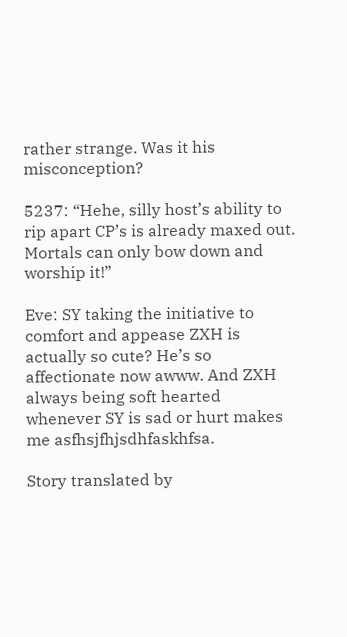rather strange. Was it his misconception?

5237: “Hehe, silly host’s ability to rip apart CP’s is already maxed out. Mortals can only bow down and worship it!”

Eve: SY taking the initiative to comfort and appease ZXH is actually so cute? He’s so affectionate now awww. And ZXH always being soft hearted whenever SY is sad or hurt makes me asfhsjfhjsdhfaskhfsa.

Story translated by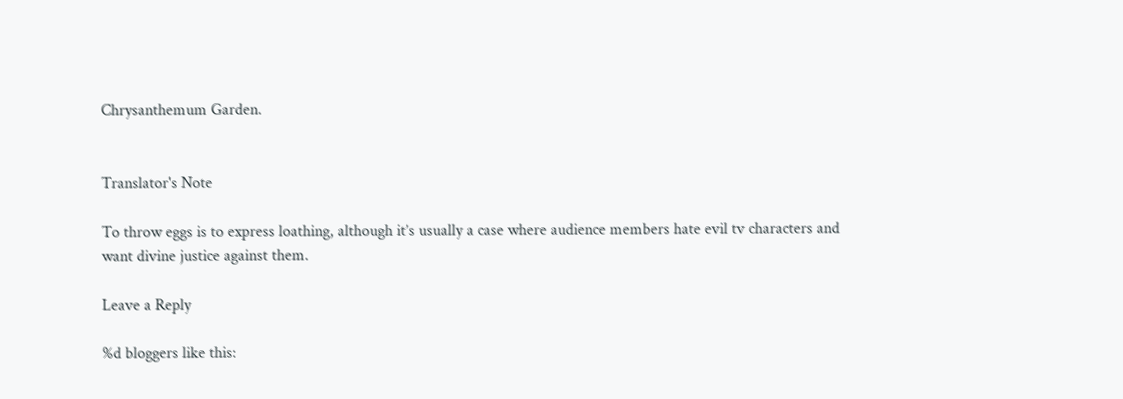Chrysanthemum Garden.


Translator's Note

To throw eggs is to express loathing, although it’s usually a case where audience members hate evil tv characters and want divine justice against them.

Leave a Reply

%d bloggers like this: